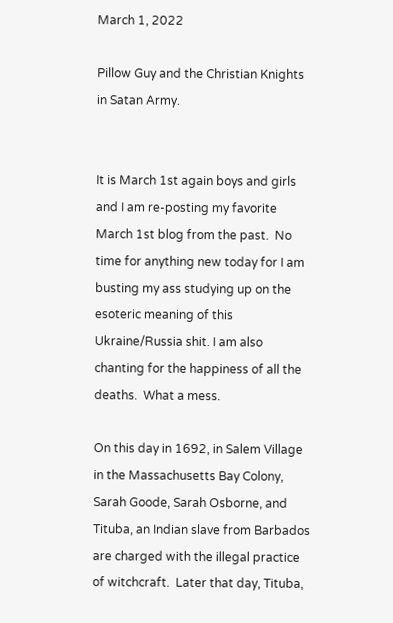March 1, 2022

Pillow Guy and the Christian Knights in Satan Army.


It is March 1st again boys and girls and I am re-posting my favorite March 1st blog from the past.  No time for anything new today for I am busting my ass studying up on the esoteric meaning of this Ukraine/Russia shit. I am also chanting for the happiness of all the deaths.  What a mess.

On this day in 1692, in Salem Village in the Massachusetts Bay Colony, Sarah Goode, Sarah Osborne, and Tituba, an Indian slave from Barbados are charged with the illegal practice of witchcraft.  Later that day, Tituba,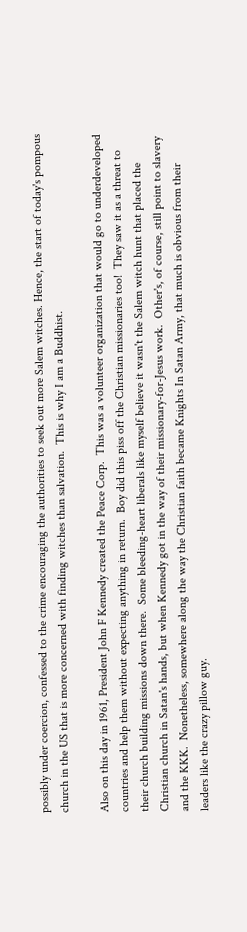possibly under coercion, confessed to the crime encouraging the authorities to seek out more Salem witches. Hence, the start of today's pompous church in the US that is more concerned with finding witches than salvation.  This is why I am a Buddhist.

Also on this day in 1961, President John F Kennedy created the Peace Corp.  This was a volunteer organization that would go to underdeveloped countries and help them without expecting anything in return.  Boy did this piss off the Christian missionaries too!  They saw it as a threat to their church building missions down there.  Some bleeding-heart liberals like myself believe it wasn't the Salem witch hunt that placed the Christian church in Satan's hands, but when Kennedy got in the way of their missionary-for-Jesus work.  Other's, of course, still point to slavery and the KKK.  Nonetheless, somewhere along the way the Christian faith became Knights In Satan Army, that much is obvious from their leaders like the crazy pillow guy.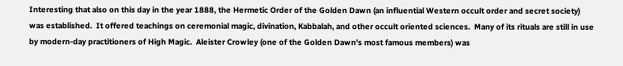Interesting that also on this day in the year 1888, the Hermetic Order of the Golden Dawn (an influential Western occult order and secret society) was established.  It offered teachings on ceremonial magic, divination, Kabbalah, and other occult oriented sciences.  Many of its rituals are still in use by modern-day practitioners of High Magic.  Aleister Crowley (one of the Golden Dawn's most famous members) was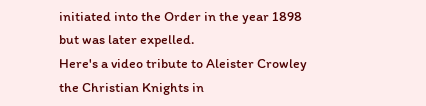initiated into the Order in the year 1898 but was later expelled.
Here's a video tribute to Aleister Crowley the Christian Knights in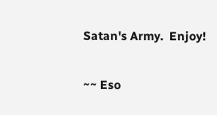Satan's Army.  Enjoy!

~~ Eso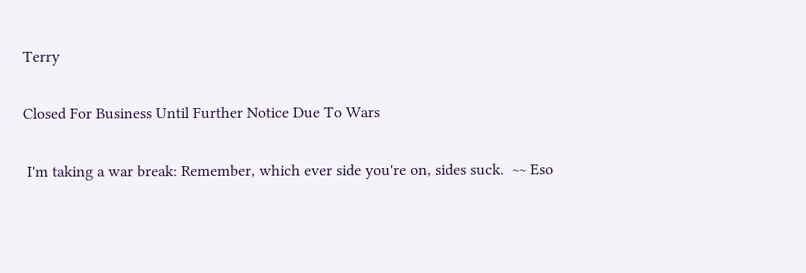Terry

Closed For Business Until Further Notice Due To Wars

 I'm taking a war break: Remember, which ever side you're on, sides suck.  ~~ Eso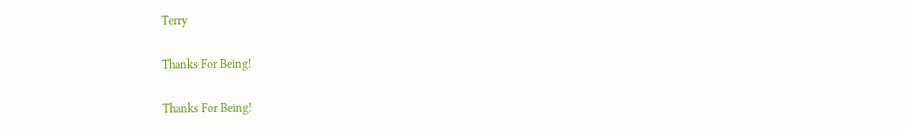Terry

Thanks For Being!

Thanks For Being!